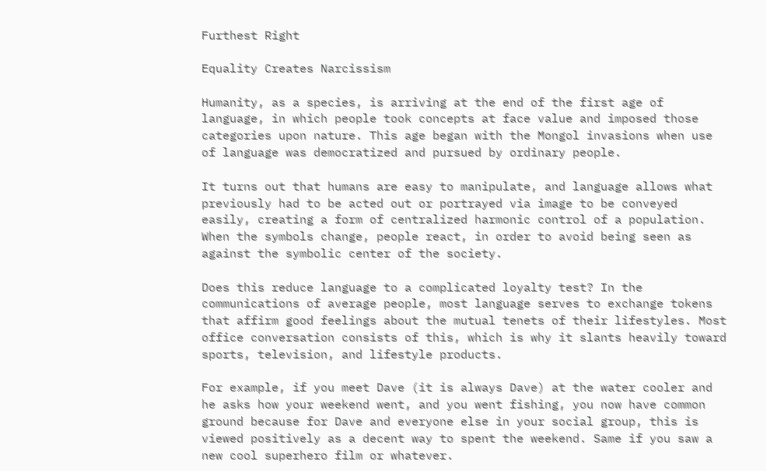Furthest Right

Equality Creates Narcissism

Humanity, as a species, is arriving at the end of the first age of language, in which people took concepts at face value and imposed those categories upon nature. This age began with the Mongol invasions when use of language was democratized and pursued by ordinary people.

It turns out that humans are easy to manipulate, and language allows what previously had to be acted out or portrayed via image to be conveyed easily, creating a form of centralized harmonic control of a population. When the symbols change, people react, in order to avoid being seen as against the symbolic center of the society.

Does this reduce language to a complicated loyalty test? In the communications of average people, most language serves to exchange tokens that affirm good feelings about the mutual tenets of their lifestyles. Most office conversation consists of this, which is why it slants heavily toward sports, television, and lifestyle products.

For example, if you meet Dave (it is always Dave) at the water cooler and he asks how your weekend went, and you went fishing, you now have common ground because for Dave and everyone else in your social group, this is viewed positively as a decent way to spent the weekend. Same if you saw a new cool superhero film or whatever.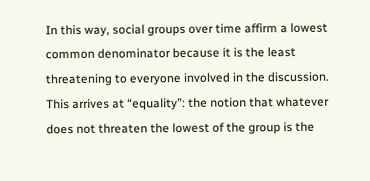In this way, social groups over time affirm a lowest common denominator because it is the least threatening to everyone involved in the discussion. This arrives at “equality”: the notion that whatever does not threaten the lowest of the group is the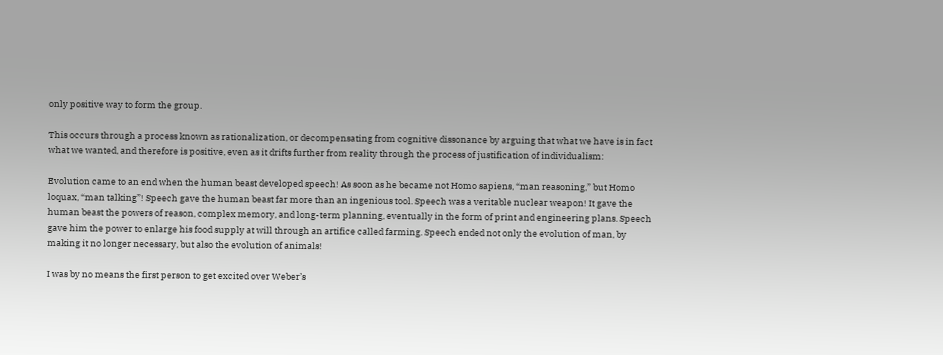only positive way to form the group.

This occurs through a process known as rationalization, or decompensating from cognitive dissonance by arguing that what we have is in fact what we wanted, and therefore is positive, even as it drifts further from reality through the process of justification of individualism:

Evolution came to an end when the human beast developed speech! As soon as he became not Homo sapiens, “man reasoning,” but Homo loquax, “man talking”! Speech gave the human beast far more than an ingenious tool. Speech was a veritable nuclear weapon! It gave the human beast the powers of reason, complex memory, and long-term planning, eventually in the form of print and engineering plans. Speech gave him the power to enlarge his food supply at will through an artifice called farming. Speech ended not only the evolution of man, by making it no longer necessary, but also the evolution of animals!

I was by no means the first person to get excited over Weber’s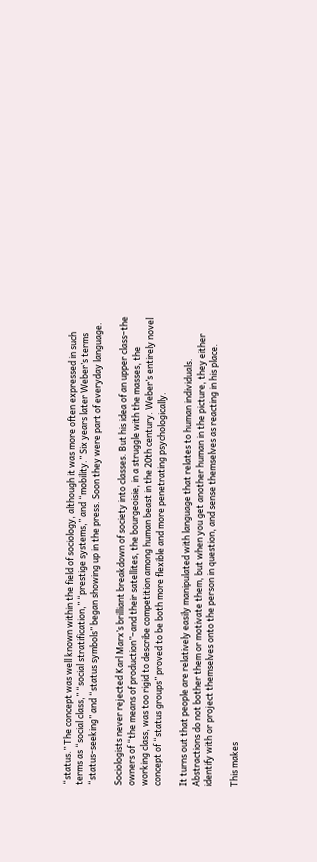“status.” The concept was well known within the field of sociology, although it was more often expressed in such terms as “social class,” “social stratification,” “prestige systems,” and “mobility.” Six years later Weber’s terms “status-seeking” and “status symbols” began showing up in the press. Soon they were part of everyday language.

Sociologists never rejected Karl Marx’s brilliant breakdown of society into classes. But his idea of an upper class–the owners of “the means of production”–and their satellites, the bourgeoisie, in a struggle with the masses, the working class, was too rigid to describe competition among human beast in the 20th century. Weber’s entirely novel concept of “status groups” proved to be both more flexible and more penetrating psychologically.

It turns out that people are relatively easily manipulated with language that relates to human individuals. Abstractions do not bother them or motivate them, but when you get another human in the picture, they either identify with or project themselves onto the person in question, and sense themselves as reacting in his place.

This makes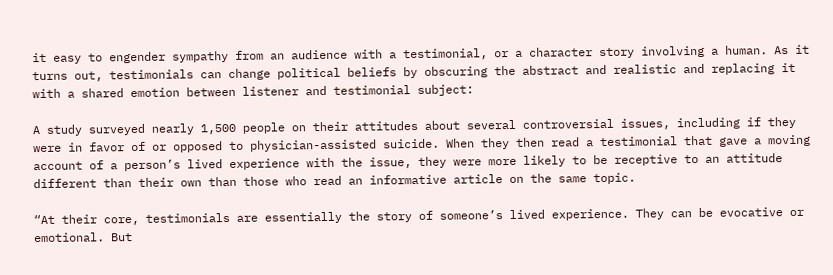it easy to engender sympathy from an audience with a testimonial, or a character story involving a human. As it turns out, testimonials can change political beliefs by obscuring the abstract and realistic and replacing it with a shared emotion between listener and testimonial subject:

A study surveyed nearly 1,500 people on their attitudes about several controversial issues, including if they were in favor of or opposed to physician-assisted suicide. When they then read a testimonial that gave a moving account of a person’s lived experience with the issue, they were more likely to be receptive to an attitude different than their own than those who read an informative article on the same topic.

“At their core, testimonials are essentially the story of someone’s lived experience. They can be evocative or emotional. But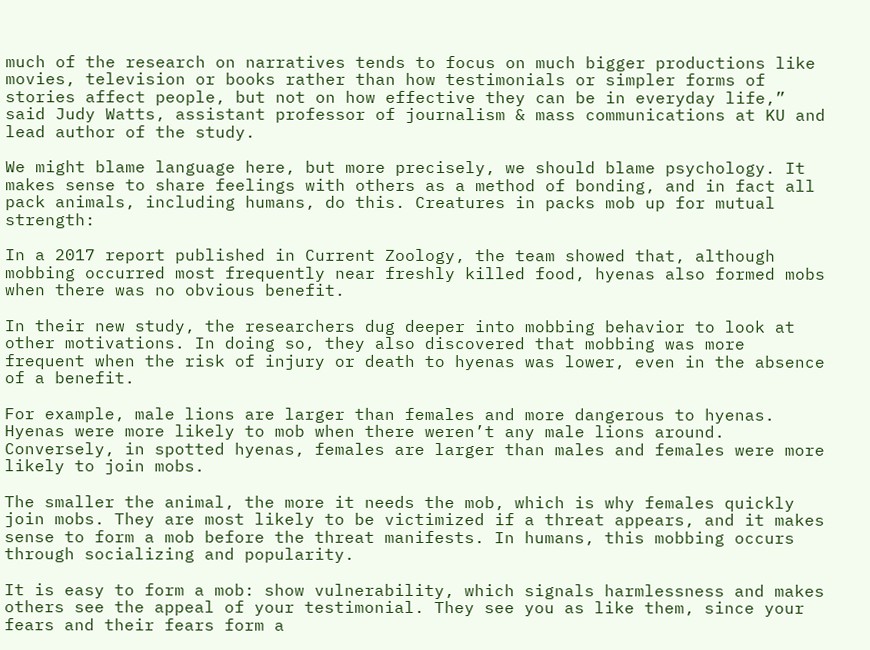much of the research on narratives tends to focus on much bigger productions like movies, television or books rather than how testimonials or simpler forms of stories affect people, but not on how effective they can be in everyday life,” said Judy Watts, assistant professor of journalism & mass communications at KU and lead author of the study.

We might blame language here, but more precisely, we should blame psychology. It makes sense to share feelings with others as a method of bonding, and in fact all pack animals, including humans, do this. Creatures in packs mob up for mutual strength:

In a 2017 report published in Current Zoology, the team showed that, although mobbing occurred most frequently near freshly killed food, hyenas also formed mobs when there was no obvious benefit.

In their new study, the researchers dug deeper into mobbing behavior to look at other motivations. In doing so, they also discovered that mobbing was more frequent when the risk of injury or death to hyenas was lower, even in the absence of a benefit.

For example, male lions are larger than females and more dangerous to hyenas. Hyenas were more likely to mob when there weren’t any male lions around. Conversely, in spotted hyenas, females are larger than males and females were more likely to join mobs.

The smaller the animal, the more it needs the mob, which is why females quickly join mobs. They are most likely to be victimized if a threat appears, and it makes sense to form a mob before the threat manifests. In humans, this mobbing occurs through socializing and popularity.

It is easy to form a mob: show vulnerability, which signals harmlessness and makes others see the appeal of your testimonial. They see you as like them, since your fears and their fears form a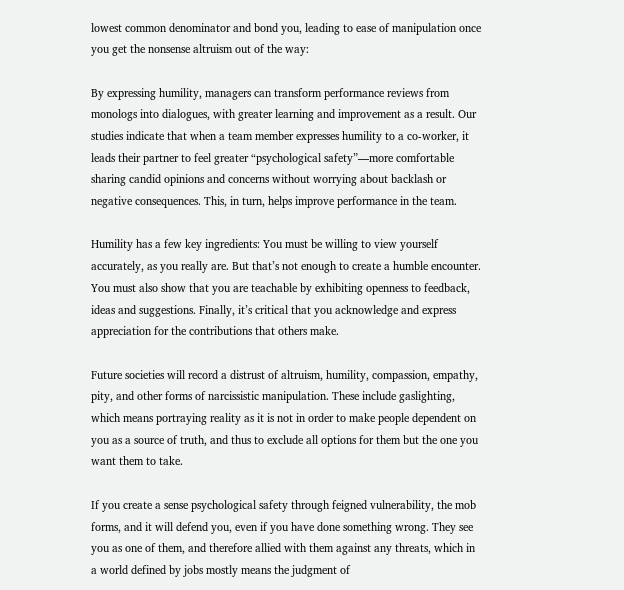lowest common denominator and bond you, leading to ease of manipulation once you get the nonsense altruism out of the way:

By expressing humility, managers can transform performance reviews from monologs into dialogues, with greater learning and improvement as a result. Our studies indicate that when a team member expresses humility to a co-worker, it leads their partner to feel greater “psychological safety”—more comfortable sharing candid opinions and concerns without worrying about backlash or negative consequences. This, in turn, helps improve performance in the team.

Humility has a few key ingredients: You must be willing to view yourself accurately, as you really are. But that’s not enough to create a humble encounter. You must also show that you are teachable by exhibiting openness to feedback, ideas and suggestions. Finally, it’s critical that you acknowledge and express appreciation for the contributions that others make.

Future societies will record a distrust of altruism, humility, compassion, empathy, pity, and other forms of narcissistic manipulation. These include gaslighting, which means portraying reality as it is not in order to make people dependent on you as a source of truth, and thus to exclude all options for them but the one you want them to take.

If you create a sense psychological safety through feigned vulnerability, the mob forms, and it will defend you, even if you have done something wrong. They see you as one of them, and therefore allied with them against any threats, which in a world defined by jobs mostly means the judgment of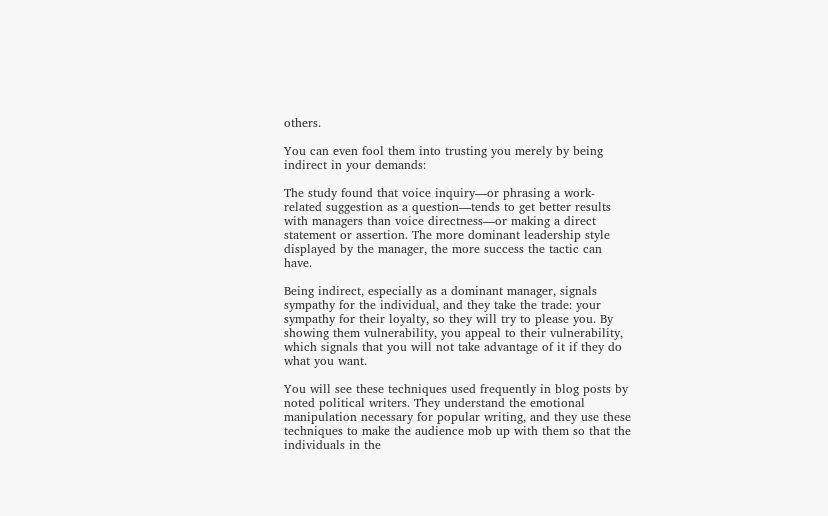others.

You can even fool them into trusting you merely by being indirect in your demands:

The study found that voice inquiry—or phrasing a work-related suggestion as a question—tends to get better results with managers than voice directness—or making a direct statement or assertion. The more dominant leadership style displayed by the manager, the more success the tactic can have.

Being indirect, especially as a dominant manager, signals sympathy for the individual, and they take the trade: your sympathy for their loyalty, so they will try to please you. By showing them vulnerability, you appeal to their vulnerability, which signals that you will not take advantage of it if they do what you want.

You will see these techniques used frequently in blog posts by noted political writers. They understand the emotional manipulation necessary for popular writing, and they use these techniques to make the audience mob up with them so that the individuals in the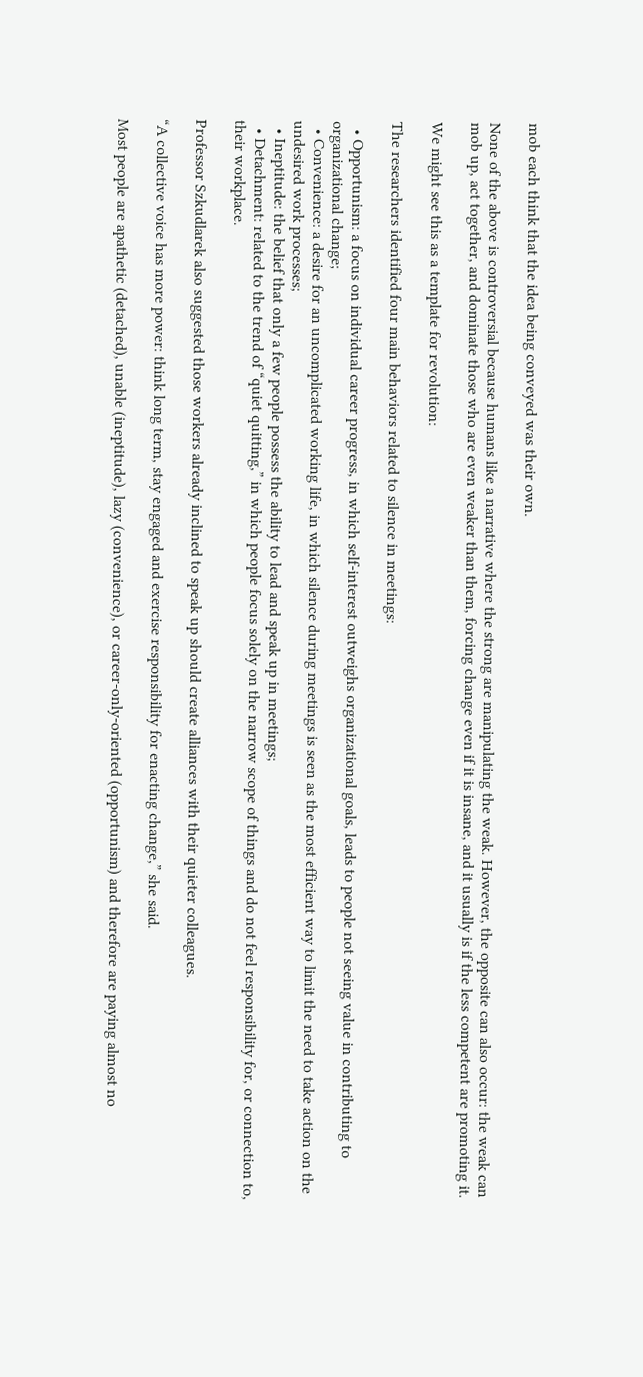mob each think that the idea being conveyed was their own.

None of the above is controversial because humans like a narrative where the strong are manipulating the weak. However, the opposite can also occur: the weak can mob up, act together, and dominate those who are even weaker than them, forcing change even if it is insane, and it usually is if the less competent are promoting it.

We might see this as a template for revolution:

The researchers identified four main behaviors related to silence in meetings:

  • Opportunism: a focus on individual career progress, in which self-interest outweighs organizational goals, leads to people not seeing value in contributing to organizational change;
  • Convenience: a desire for an uncomplicated working life, in which silence during meetings is seen as the most efficient way to limit the need to take action on the undesired work processes;
  • Ineptitude: the belief that only a few people possess the ability to lead and speak up in meetings;
  • Detachment: related to the trend of “quiet quitting,” in which people focus solely on the narrow scope of things and do not feel responsibility for, or connection to, their workplace.

Professor Szkudlarek also suggested those workers already inclined to speak up should create alliances with their quieter colleagues.

“A collective voice has more power: think long term, stay engaged and exercise responsibility for enacting change,” she said.

Most people are apathetic (detached), unable (ineptitude), lazy (convenience), or career-only-oriented (opportunism) and therefore are paying almost no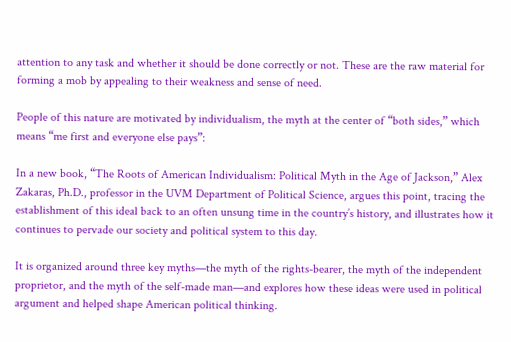attention to any task and whether it should be done correctly or not. These are the raw material for forming a mob by appealing to their weakness and sense of need.

People of this nature are motivated by individualism, the myth at the center of “both sides,” which means “me first and everyone else pays”:

In a new book, “The Roots of American Individualism: Political Myth in the Age of Jackson,” Alex Zakaras, Ph.D., professor in the UVM Department of Political Science, argues this point, tracing the establishment of this ideal back to an often unsung time in the country’s history, and illustrates how it continues to pervade our society and political system to this day.

It is organized around three key myths—the myth of the rights-bearer, the myth of the independent proprietor, and the myth of the self-made man—and explores how these ideas were used in political argument and helped shape American political thinking.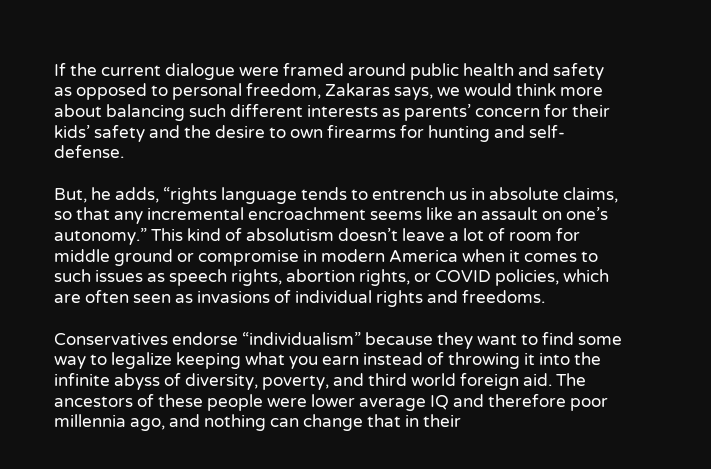If the current dialogue were framed around public health and safety as opposed to personal freedom, Zakaras says, we would think more about balancing such different interests as parents’ concern for their kids’ safety and the desire to own firearms for hunting and self-defense.

But, he adds, “rights language tends to entrench us in absolute claims, so that any incremental encroachment seems like an assault on one’s autonomy.” This kind of absolutism doesn’t leave a lot of room for middle ground or compromise in modern America when it comes to such issues as speech rights, abortion rights, or COVID policies, which are often seen as invasions of individual rights and freedoms.

Conservatives endorse “individualism” because they want to find some way to legalize keeping what you earn instead of throwing it into the infinite abyss of diversity, poverty, and third world foreign aid. The ancestors of these people were lower average IQ and therefore poor millennia ago, and nothing can change that in their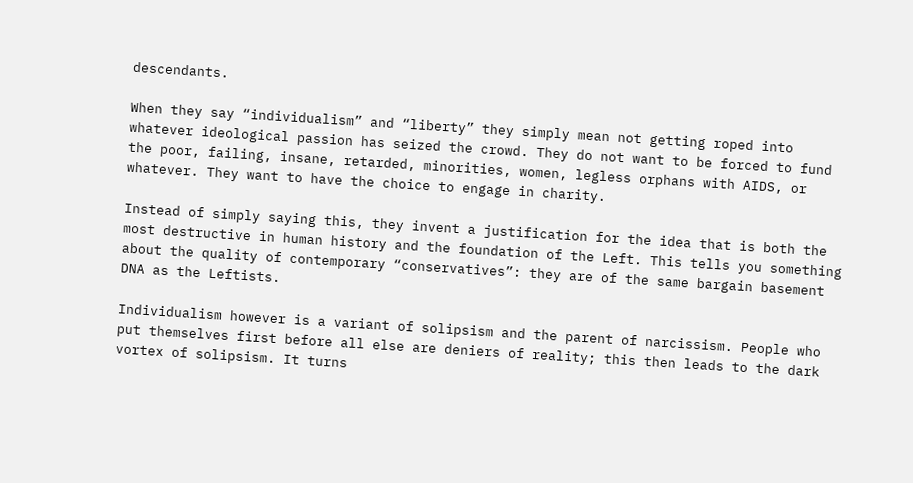descendants.

When they say “individualism” and “liberty” they simply mean not getting roped into whatever ideological passion has seized the crowd. They do not want to be forced to fund the poor, failing, insane, retarded, minorities, women, legless orphans with AIDS, or whatever. They want to have the choice to engage in charity.

Instead of simply saying this, they invent a justification for the idea that is both the most destructive in human history and the foundation of the Left. This tells you something about the quality of contemporary “conservatives”: they are of the same bargain basement DNA as the Leftists.

Individualism however is a variant of solipsism and the parent of narcissism. People who put themselves first before all else are deniers of reality; this then leads to the dark vortex of solipsism. It turns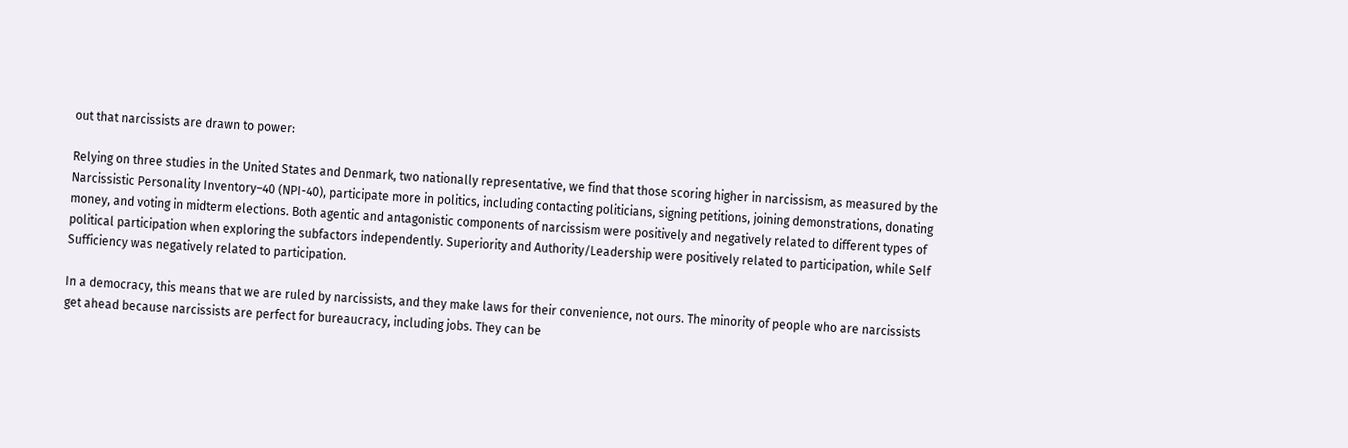out that narcissists are drawn to power:

Relying on three studies in the United States and Denmark, two nationally representative, we find that those scoring higher in narcissism, as measured by the Narcissistic Personality Inventory–40 (NPI-40), participate more in politics, including contacting politicians, signing petitions, joining demonstrations, donating money, and voting in midterm elections. Both agentic and antagonistic components of narcissism were positively and negatively related to different types of political participation when exploring the subfactors independently. Superiority and Authority/Leadership were positively related to participation, while Self Sufficiency was negatively related to participation.

In a democracy, this means that we are ruled by narcissists, and they make laws for their convenience, not ours. The minority of people who are narcissists get ahead because narcissists are perfect for bureaucracy, including jobs. They can be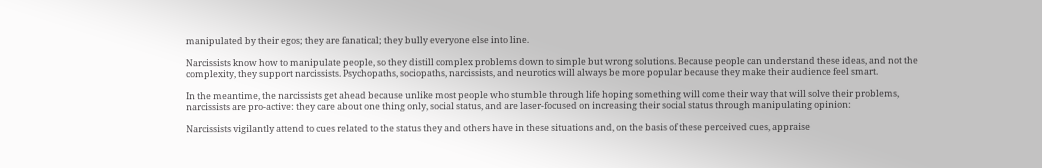manipulated by their egos; they are fanatical; they bully everyone else into line.

Narcissists know how to manipulate people, so they distill complex problems down to simple but wrong solutions. Because people can understand these ideas, and not the complexity, they support narcissists. Psychopaths, sociopaths, narcissists, and neurotics will always be more popular because they make their audience feel smart.

In the meantime, the narcissists get ahead because unlike most people who stumble through life hoping something will come their way that will solve their problems, narcissists are pro-active: they care about one thing only, social status, and are laser-focused on increasing their social status through manipulating opinion:

Narcissists vigilantly attend to cues related to the status they and others have in these situations and, on the basis of these perceived cues, appraise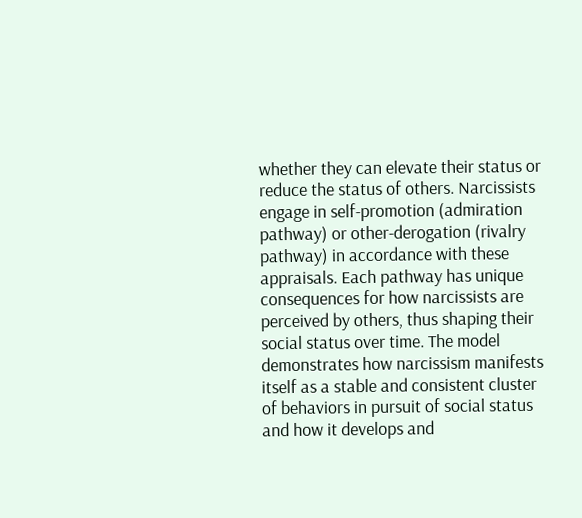whether they can elevate their status or reduce the status of others. Narcissists engage in self-promotion (admiration pathway) or other-derogation (rivalry pathway) in accordance with these appraisals. Each pathway has unique consequences for how narcissists are perceived by others, thus shaping their social status over time. The model demonstrates how narcissism manifests itself as a stable and consistent cluster of behaviors in pursuit of social status and how it develops and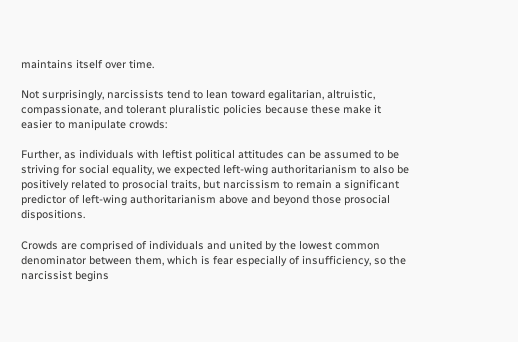maintains itself over time.

Not surprisingly, narcissists tend to lean toward egalitarian, altruistic, compassionate, and tolerant pluralistic policies because these make it easier to manipulate crowds:

Further, as individuals with leftist political attitudes can be assumed to be striving for social equality, we expected left-wing authoritarianism to also be positively related to prosocial traits, but narcissism to remain a significant predictor of left-wing authoritarianism above and beyond those prosocial dispositions.

Crowds are comprised of individuals and united by the lowest common denominator between them, which is fear especially of insufficiency, so the narcissist begins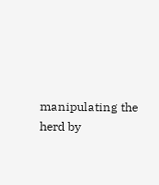manipulating the herd by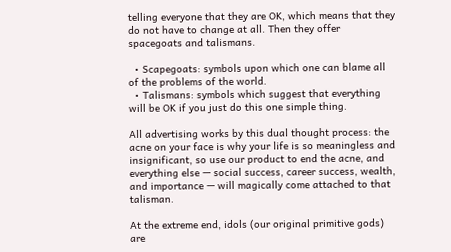telling everyone that they are OK, which means that they do not have to change at all. Then they offer spacegoats and talismans.

  • Scapegoats: symbols upon which one can blame all of the problems of the world.
  • Talismans: symbols which suggest that everything will be OK if you just do this one simple thing.

All advertising works by this dual thought process: the acne on your face is why your life is so meaningless and insignificant, so use our product to end the acne, and everything else — social success, career success, wealth, and importance — will magically come attached to that talisman.

At the extreme end, idols (our original primitive gods) are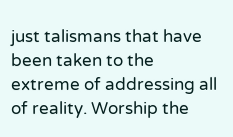just talismans that have been taken to the extreme of addressing all of reality. Worship the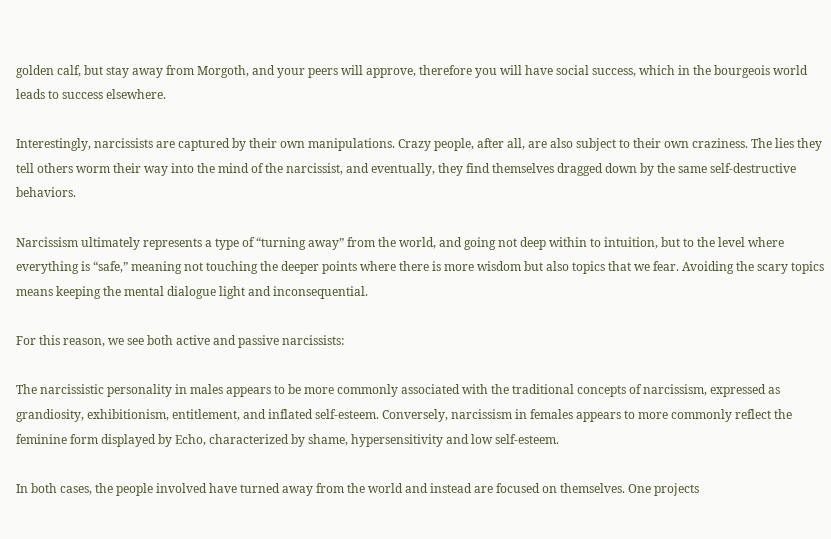golden calf, but stay away from Morgoth, and your peers will approve, therefore you will have social success, which in the bourgeois world leads to success elsewhere.

Interestingly, narcissists are captured by their own manipulations. Crazy people, after all, are also subject to their own craziness. The lies they tell others worm their way into the mind of the narcissist, and eventually, they find themselves dragged down by the same self-destructive behaviors.

Narcissism ultimately represents a type of “turning away” from the world, and going not deep within to intuition, but to the level where everything is “safe,” meaning not touching the deeper points where there is more wisdom but also topics that we fear. Avoiding the scary topics means keeping the mental dialogue light and inconsequential.

For this reason, we see both active and passive narcissists:

The narcissistic personality in males appears to be more commonly associated with the traditional concepts of narcissism, expressed as grandiosity, exhibitionism, entitlement, and inflated self-esteem. Conversely, narcissism in females appears to more commonly reflect the feminine form displayed by Echo, characterized by shame, hypersensitivity and low self-esteem.

In both cases, the people involved have turned away from the world and instead are focused on themselves. One projects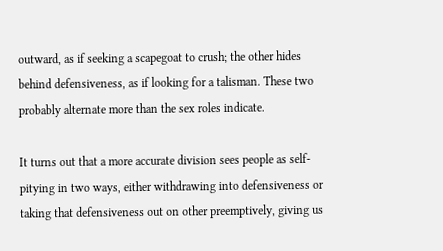outward, as if seeking a scapegoat to crush; the other hides behind defensiveness, as if looking for a talisman. These two probably alternate more than the sex roles indicate.

It turns out that a more accurate division sees people as self-pitying in two ways, either withdrawing into defensiveness or taking that defensiveness out on other preemptively, giving us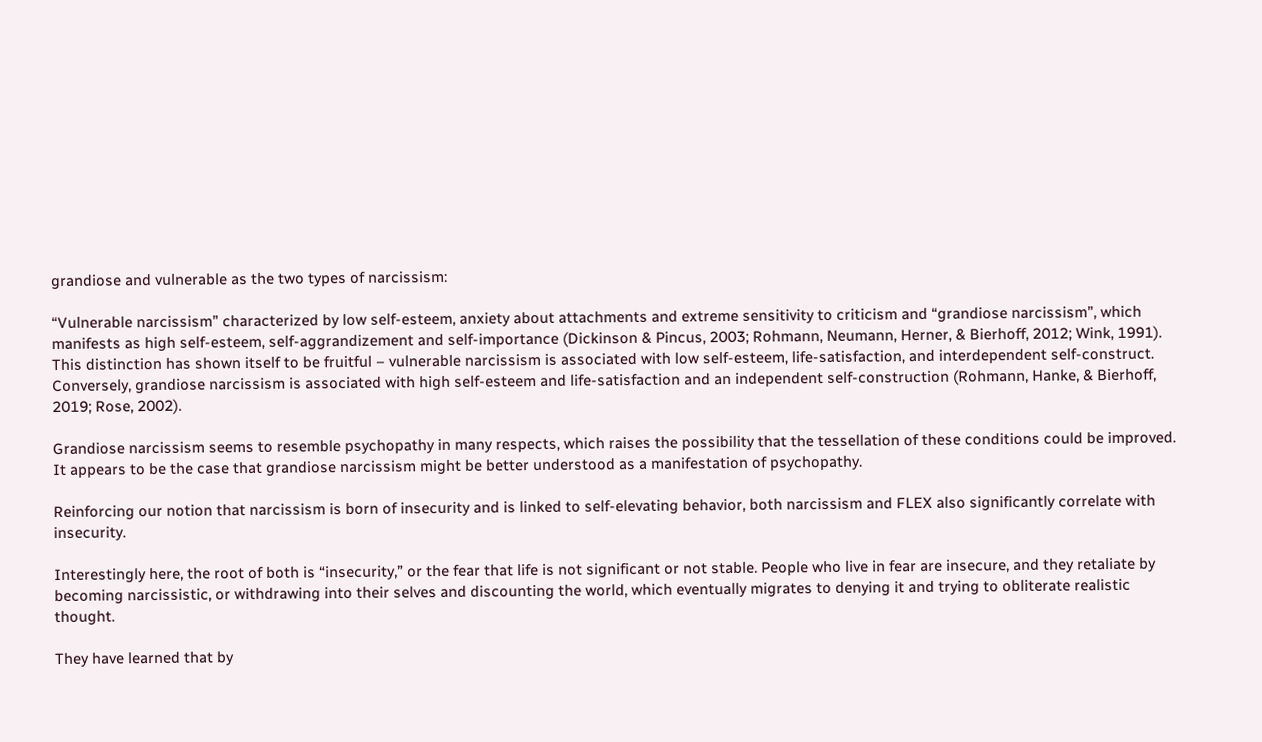grandiose and vulnerable as the two types of narcissism:

“Vulnerable narcissism” characterized by low self-esteem, anxiety about attachments and extreme sensitivity to criticism and “grandiose narcissism”, which manifests as high self-esteem, self-aggrandizement and self-importance (Dickinson & Pincus, 2003; Rohmann, Neumann, Herner, & Bierhoff, 2012; Wink, 1991). This distinction has shown itself to be fruitful – vulnerable narcissism is associated with low self-esteem, life-satisfaction, and interdependent self-construct. Conversely, grandiose narcissism is associated with high self-esteem and life-satisfaction and an independent self-construction (Rohmann, Hanke, & Bierhoff, 2019; Rose, 2002).

Grandiose narcissism seems to resemble psychopathy in many respects, which raises the possibility that the tessellation of these conditions could be improved. It appears to be the case that grandiose narcissism might be better understood as a manifestation of psychopathy.

Reinforcing our notion that narcissism is born of insecurity and is linked to self-elevating behavior, both narcissism and FLEX also significantly correlate with insecurity.

Interestingly here, the root of both is “insecurity,” or the fear that life is not significant or not stable. People who live in fear are insecure, and they retaliate by becoming narcissistic, or withdrawing into their selves and discounting the world, which eventually migrates to denying it and trying to obliterate realistic thought.

They have learned that by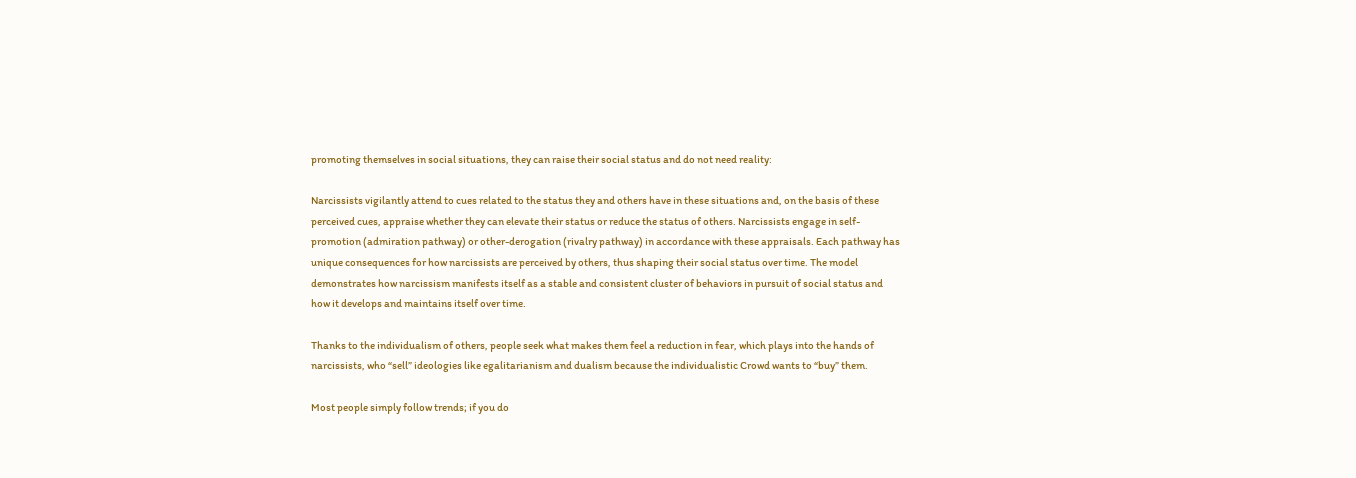promoting themselves in social situations, they can raise their social status and do not need reality:

Narcissists vigilantly attend to cues related to the status they and others have in these situations and, on the basis of these perceived cues, appraise whether they can elevate their status or reduce the status of others. Narcissists engage in self-promotion (admiration pathway) or other-derogation (rivalry pathway) in accordance with these appraisals. Each pathway has unique consequences for how narcissists are perceived by others, thus shaping their social status over time. The model demonstrates how narcissism manifests itself as a stable and consistent cluster of behaviors in pursuit of social status and how it develops and maintains itself over time.

Thanks to the individualism of others, people seek what makes them feel a reduction in fear, which plays into the hands of narcissists, who “sell” ideologies like egalitarianism and dualism because the individualistic Crowd wants to “buy” them.

Most people simply follow trends; if you do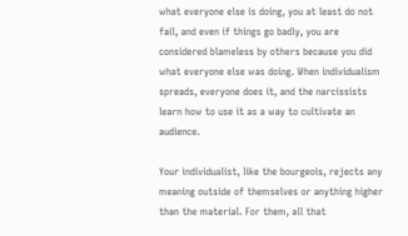what everyone else is doing, you at least do not fail, and even if things go badly, you are considered blameless by others because you did what everyone else was doing. When individualism spreads, everyone does it, and the narcissists learn how to use it as a way to cultivate an audience.

Your individualist, like the bourgeois, rejects any meaning outside of themselves or anything higher than the material. For them, all that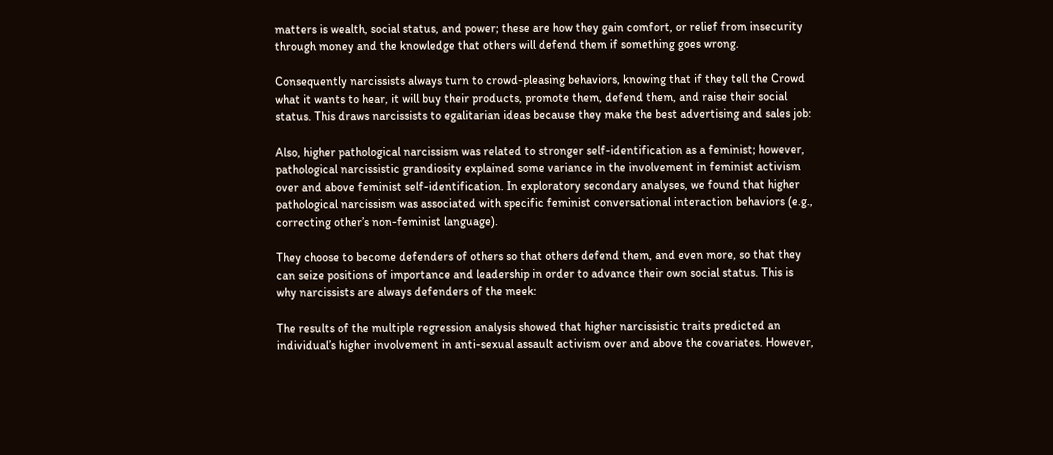matters is wealth, social status, and power; these are how they gain comfort, or relief from insecurity through money and the knowledge that others will defend them if something goes wrong.

Consequently narcissists always turn to crowd-pleasing behaviors, knowing that if they tell the Crowd what it wants to hear, it will buy their products, promote them, defend them, and raise their social status. This draws narcissists to egalitarian ideas because they make the best advertising and sales job:

Also, higher pathological narcissism was related to stronger self-identification as a feminist; however, pathological narcissistic grandiosity explained some variance in the involvement in feminist activism over and above feminist self-identification. In exploratory secondary analyses, we found that higher pathological narcissism was associated with specific feminist conversational interaction behaviors (e.g., correcting other’s non-feminist language).

They choose to become defenders of others so that others defend them, and even more, so that they can seize positions of importance and leadership in order to advance their own social status. This is why narcissists are always defenders of the meek:

The results of the multiple regression analysis showed that higher narcissistic traits predicted an individual’s higher involvement in anti-sexual assault activism over and above the covariates. However,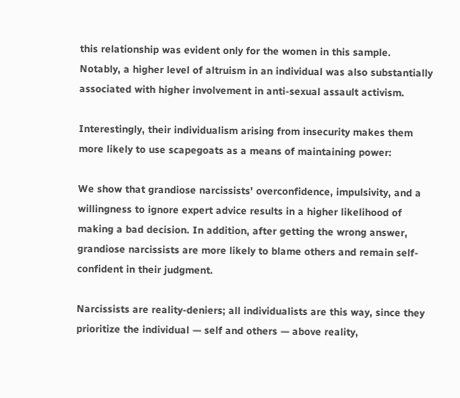this relationship was evident only for the women in this sample. Notably, a higher level of altruism in an individual was also substantially associated with higher involvement in anti-sexual assault activism.

Interestingly, their individualism arising from insecurity makes them more likely to use scapegoats as a means of maintaining power:

We show that grandiose narcissists’ overconfidence, impulsivity, and a willingness to ignore expert advice results in a higher likelihood of making a bad decision. In addition, after getting the wrong answer, grandiose narcissists are more likely to blame others and remain self-confident in their judgment.

Narcissists are reality-deniers; all individualists are this way, since they prioritize the individual — self and others — above reality,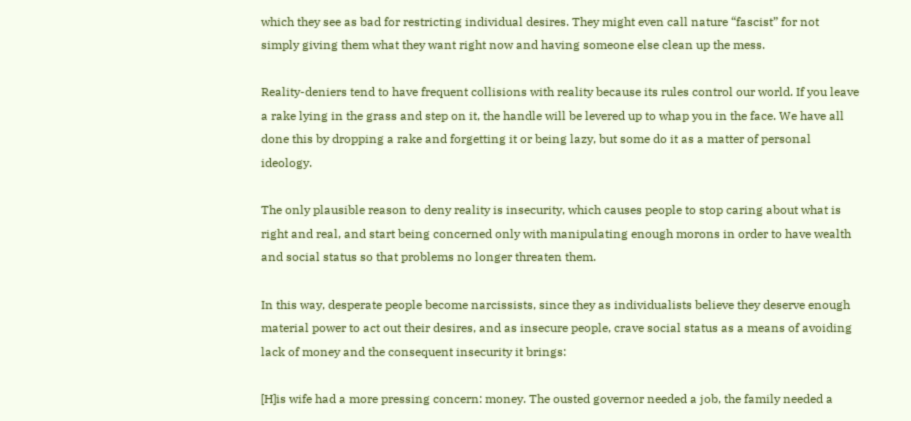which they see as bad for restricting individual desires. They might even call nature “fascist” for not simply giving them what they want right now and having someone else clean up the mess.

Reality-deniers tend to have frequent collisions with reality because its rules control our world. If you leave a rake lying in the grass and step on it, the handle will be levered up to whap you in the face. We have all done this by dropping a rake and forgetting it or being lazy, but some do it as a matter of personal ideology.

The only plausible reason to deny reality is insecurity, which causes people to stop caring about what is right and real, and start being concerned only with manipulating enough morons in order to have wealth and social status so that problems no longer threaten them.

In this way, desperate people become narcissists, since they as individualists believe they deserve enough material power to act out their desires, and as insecure people, crave social status as a means of avoiding lack of money and the consequent insecurity it brings:

[H]is wife had a more pressing concern: money. The ousted governor needed a job, the family needed a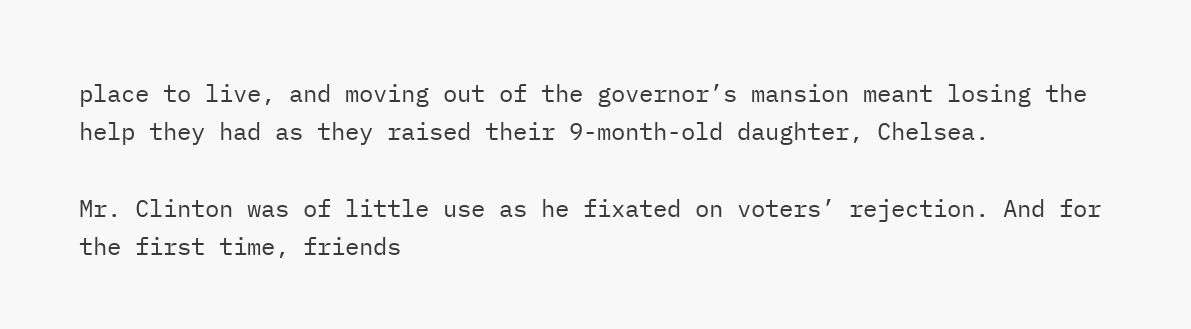place to live, and moving out of the governor’s mansion meant losing the help they had as they raised their 9-month-old daughter, Chelsea.

Mr. Clinton was of little use as he fixated on voters’ rejection. And for the first time, friends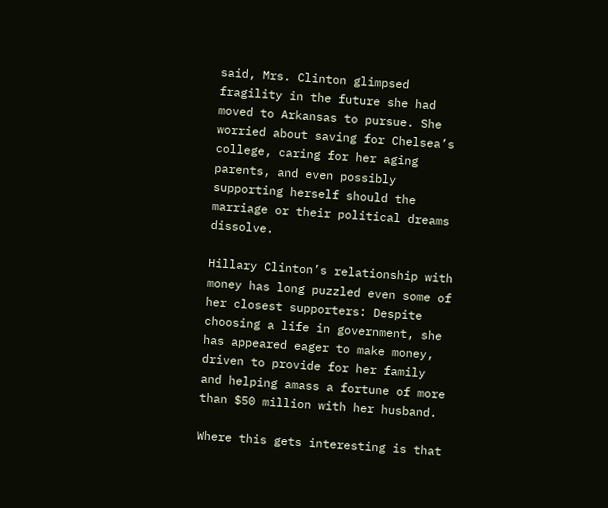said, Mrs. Clinton glimpsed fragility in the future she had moved to Arkansas to pursue. She worried about saving for Chelsea’s college, caring for her aging parents, and even possibly supporting herself should the marriage or their political dreams dissolve.

Hillary Clinton’s relationship with money has long puzzled even some of her closest supporters: Despite choosing a life in government, she has appeared eager to make money, driven to provide for her family and helping amass a fortune of more than $50 million with her husband.

Where this gets interesting is that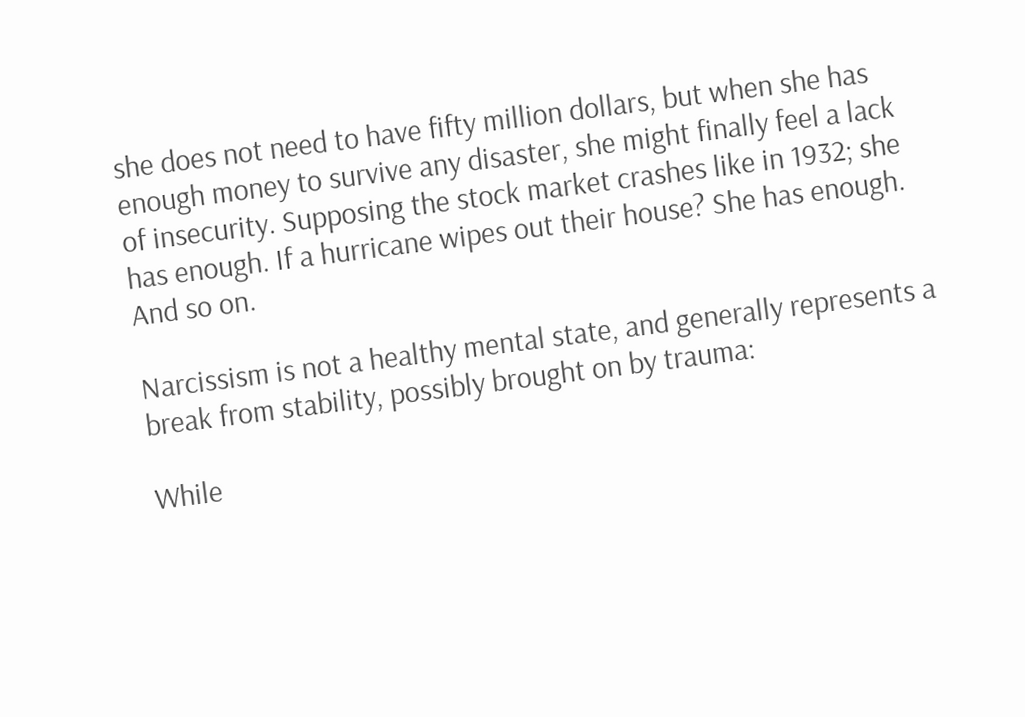she does not need to have fifty million dollars, but when she has enough money to survive any disaster, she might finally feel a lack of insecurity. Supposing the stock market crashes like in 1932; she has enough. If a hurricane wipes out their house? She has enough. And so on.

Narcissism is not a healthy mental state, and generally represents a break from stability, possibly brought on by trauma:

While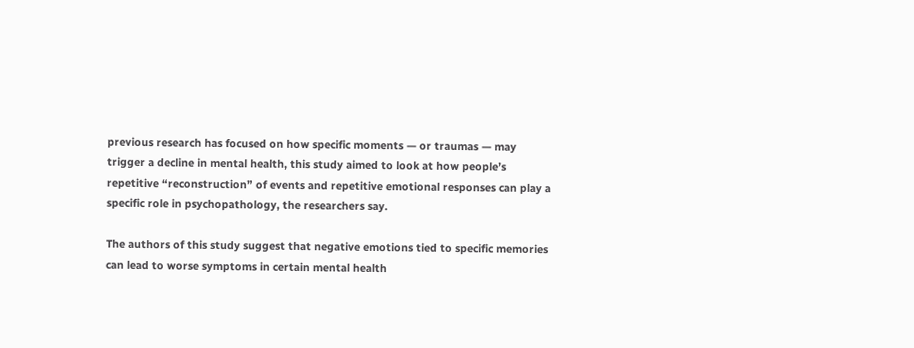previous research has focused on how specific moments — or traumas — may trigger a decline in mental health, this study aimed to look at how people’s repetitive “reconstruction” of events and repetitive emotional responses can play a specific role in psychopathology, the researchers say.

The authors of this study suggest that negative emotions tied to specific memories can lead to worse symptoms in certain mental health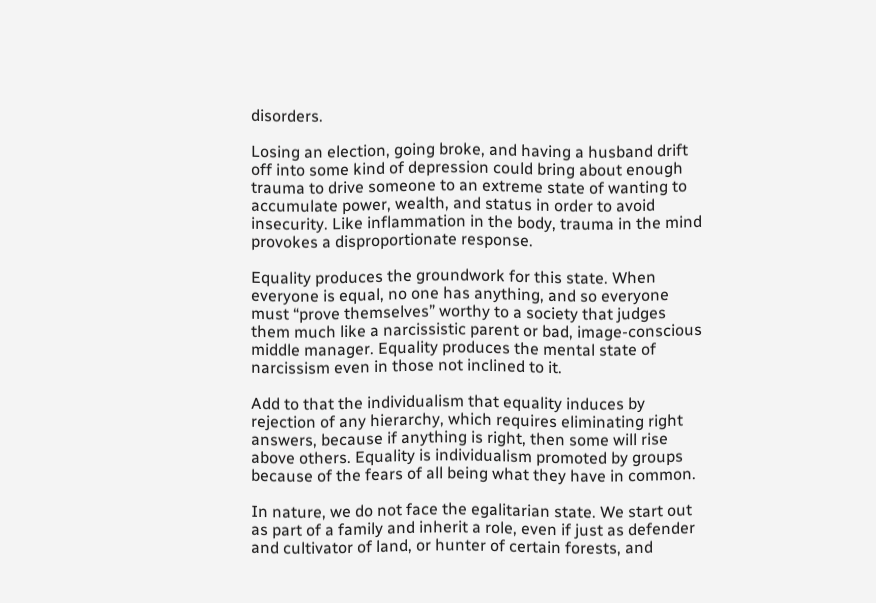disorders.

Losing an election, going broke, and having a husband drift off into some kind of depression could bring about enough trauma to drive someone to an extreme state of wanting to accumulate power, wealth, and status in order to avoid insecurity. Like inflammation in the body, trauma in the mind provokes a disproportionate response.

Equality produces the groundwork for this state. When everyone is equal, no one has anything, and so everyone must “prove themselves” worthy to a society that judges them much like a narcissistic parent or bad, image-conscious middle manager. Equality produces the mental state of narcissism even in those not inclined to it.

Add to that the individualism that equality induces by rejection of any hierarchy, which requires eliminating right answers, because if anything is right, then some will rise above others. Equality is individualism promoted by groups because of the fears of all being what they have in common.

In nature, we do not face the egalitarian state. We start out as part of a family and inherit a role, even if just as defender and cultivator of land, or hunter of certain forests, and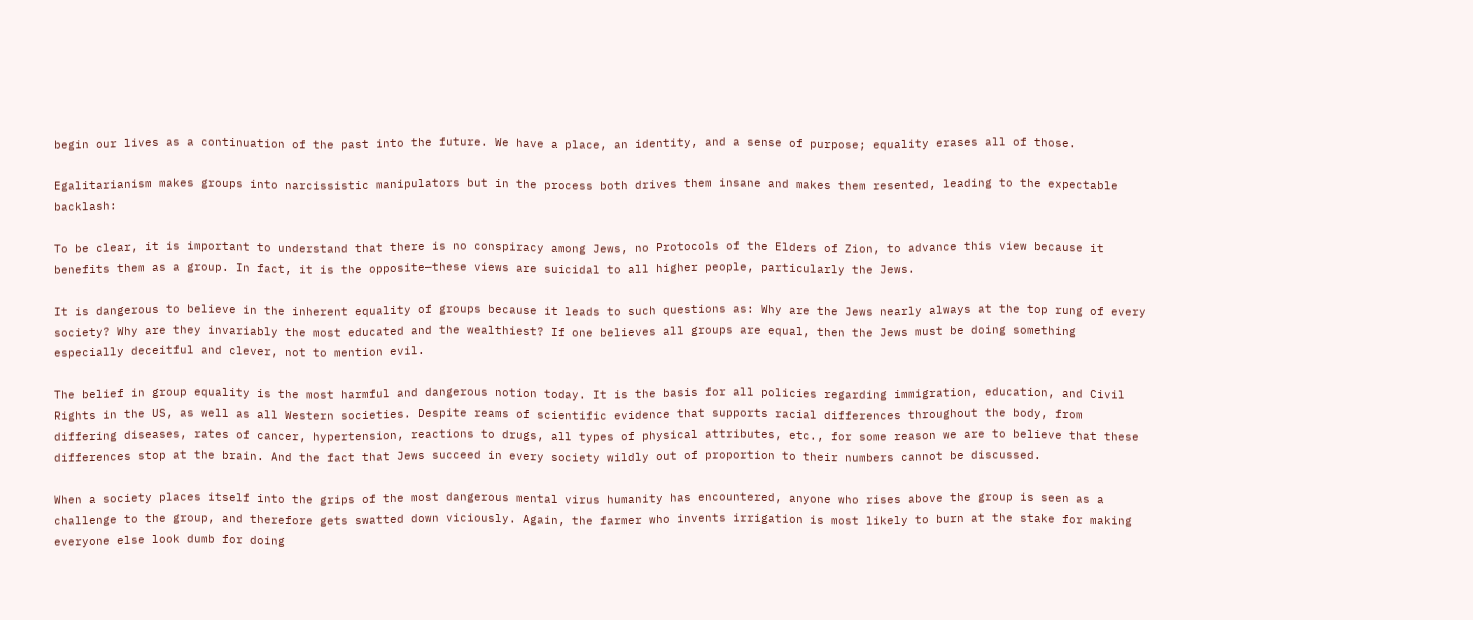begin our lives as a continuation of the past into the future. We have a place, an identity, and a sense of purpose; equality erases all of those.

Egalitarianism makes groups into narcissistic manipulators but in the process both drives them insane and makes them resented, leading to the expectable backlash:

To be clear, it is important to understand that there is no conspiracy among Jews, no Protocols of the Elders of Zion, to advance this view because it benefits them as a group. In fact, it is the opposite—these views are suicidal to all higher people, particularly the Jews.

It is dangerous to believe in the inherent equality of groups because it leads to such questions as: Why are the Jews nearly always at the top rung of every society? Why are they invariably the most educated and the wealthiest? If one believes all groups are equal, then the Jews must be doing something especially deceitful and clever, not to mention evil.

The belief in group equality is the most harmful and dangerous notion today. It is the basis for all policies regarding immigration, education, and Civil Rights in the US, as well as all Western societies. Despite reams of scientific evidence that supports racial differences throughout the body, from differing diseases, rates of cancer, hypertension, reactions to drugs, all types of physical attributes, etc., for some reason we are to believe that these differences stop at the brain. And the fact that Jews succeed in every society wildly out of proportion to their numbers cannot be discussed.

When a society places itself into the grips of the most dangerous mental virus humanity has encountered, anyone who rises above the group is seen as a challenge to the group, and therefore gets swatted down viciously. Again, the farmer who invents irrigation is most likely to burn at the stake for making everyone else look dumb for doing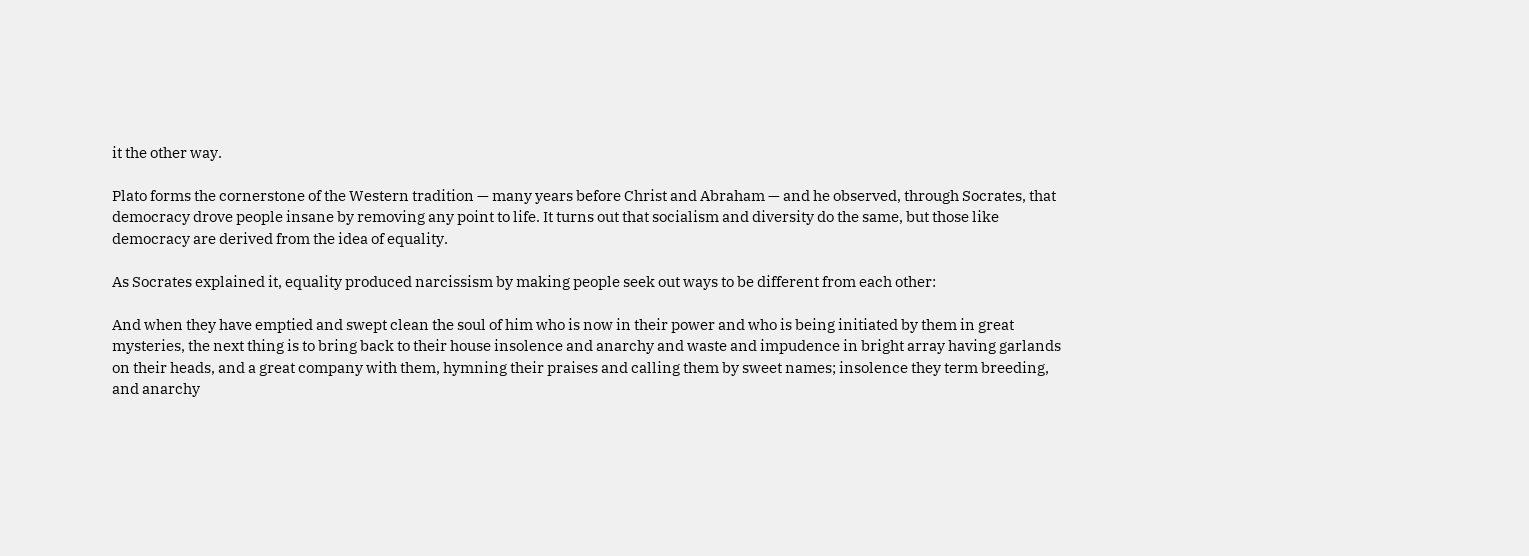it the other way.

Plato forms the cornerstone of the Western tradition — many years before Christ and Abraham — and he observed, through Socrates, that democracy drove people insane by removing any point to life. It turns out that socialism and diversity do the same, but those like democracy are derived from the idea of equality.

As Socrates explained it, equality produced narcissism by making people seek out ways to be different from each other:

And when they have emptied and swept clean the soul of him who is now in their power and who is being initiated by them in great mysteries, the next thing is to bring back to their house insolence and anarchy and waste and impudence in bright array having garlands on their heads, and a great company with them, hymning their praises and calling them by sweet names; insolence they term breeding, and anarchy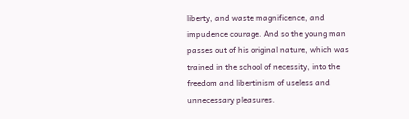liberty, and waste magnificence, and impudence courage. And so the young man passes out of his original nature, which was trained in the school of necessity, into the freedom and libertinism of useless and unnecessary pleasures.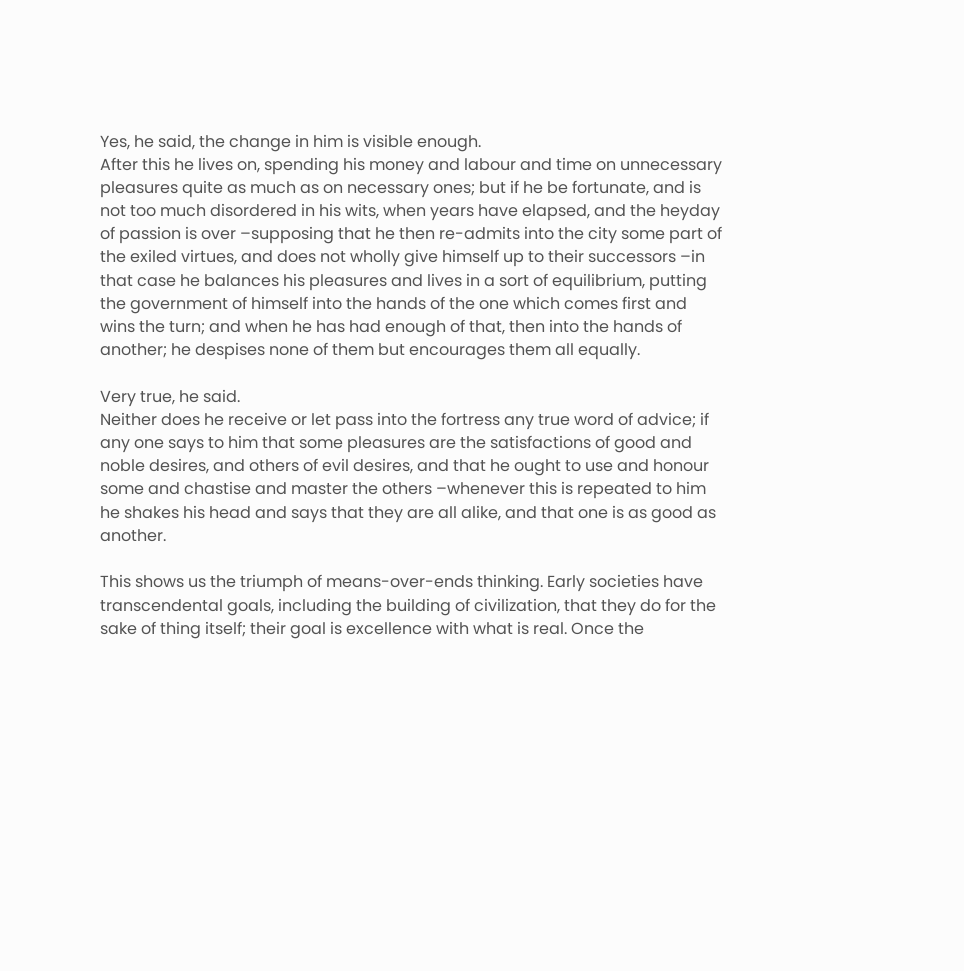Yes, he said, the change in him is visible enough.
After this he lives on, spending his money and labour and time on unnecessary pleasures quite as much as on necessary ones; but if he be fortunate, and is not too much disordered in his wits, when years have elapsed, and the heyday of passion is over –supposing that he then re-admits into the city some part of the exiled virtues, and does not wholly give himself up to their successors –in that case he balances his pleasures and lives in a sort of equilibrium, putting the government of himself into the hands of the one which comes first and wins the turn; and when he has had enough of that, then into the hands of another; he despises none of them but encourages them all equally.

Very true, he said.
Neither does he receive or let pass into the fortress any true word of advice; if any one says to him that some pleasures are the satisfactions of good and noble desires, and others of evil desires, and that he ought to use and honour some and chastise and master the others –whenever this is repeated to him he shakes his head and says that they are all alike, and that one is as good as another.

This shows us the triumph of means-over-ends thinking. Early societies have transcendental goals, including the building of civilization, that they do for the sake of thing itself; their goal is excellence with what is real. Once the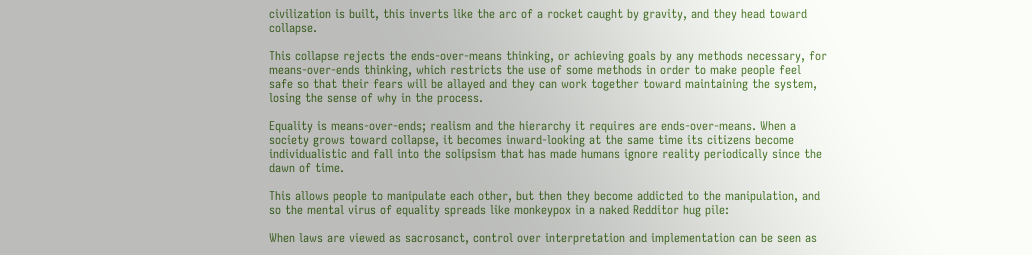civilization is built, this inverts like the arc of a rocket caught by gravity, and they head toward collapse.

This collapse rejects the ends-over-means thinking, or achieving goals by any methods necessary, for means-over-ends thinking, which restricts the use of some methods in order to make people feel safe so that their fears will be allayed and they can work together toward maintaining the system, losing the sense of why in the process.

Equality is means-over-ends; realism and the hierarchy it requires are ends-over-means. When a society grows toward collapse, it becomes inward-looking at the same time its citizens become individualistic and fall into the solipsism that has made humans ignore reality periodically since the dawn of time.

This allows people to manipulate each other, but then they become addicted to the manipulation, and so the mental virus of equality spreads like monkeypox in a naked Redditor hug pile:

When laws are viewed as sacrosanct, control over interpretation and implementation can be seen as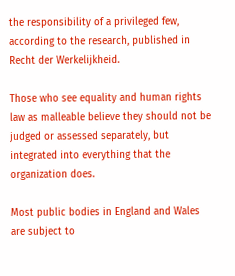the responsibility of a privileged few, according to the research, published in Recht der Werkelijkheid.

Those who see equality and human rights law as malleable believe they should not be judged or assessed separately, but integrated into everything that the organization does.

Most public bodies in England and Wales are subject to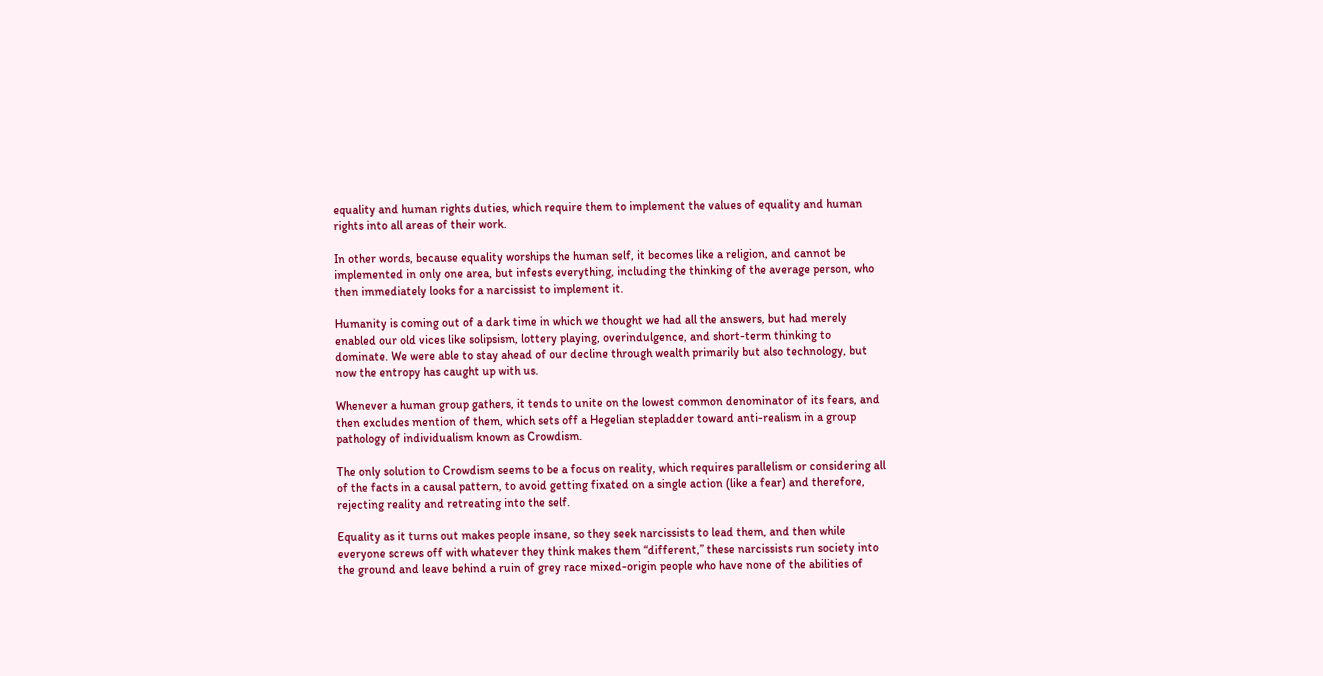equality and human rights duties, which require them to implement the values of equality and human rights into all areas of their work.

In other words, because equality worships the human self, it becomes like a religion, and cannot be implemented in only one area, but infests everything, including the thinking of the average person, who then immediately looks for a narcissist to implement it.

Humanity is coming out of a dark time in which we thought we had all the answers, but had merely enabled our old vices like solipsism, lottery playing, overindulgence, and short-term thinking to dominate. We were able to stay ahead of our decline through wealth primarily but also technology, but now the entropy has caught up with us.

Whenever a human group gathers, it tends to unite on the lowest common denominator of its fears, and then excludes mention of them, which sets off a Hegelian stepladder toward anti-realism in a group pathology of individualism known as Crowdism.

The only solution to Crowdism seems to be a focus on reality, which requires parallelism or considering all of the facts in a causal pattern, to avoid getting fixated on a single action (like a fear) and therefore, rejecting reality and retreating into the self.

Equality as it turns out makes people insane, so they seek narcissists to lead them, and then while everyone screws off with whatever they think makes them “different,” these narcissists run society into the ground and leave behind a ruin of grey race mixed-origin people who have none of the abilities of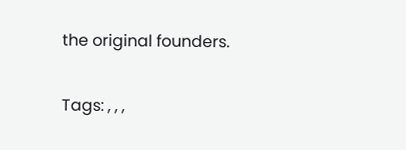the original founders.

Tags: , , ,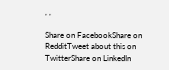, ,

Share on FacebookShare on RedditTweet about this on TwitterShare on LinkedIn